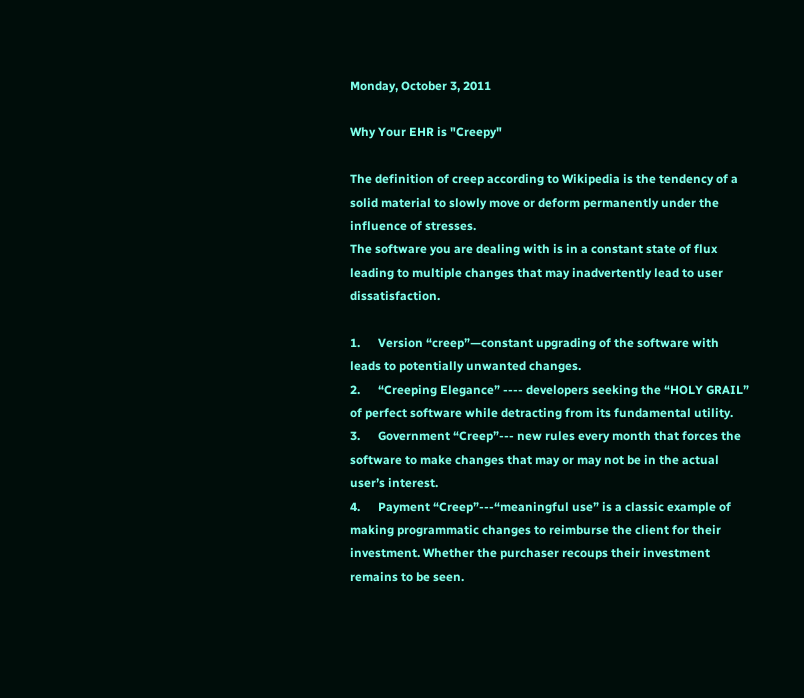Monday, October 3, 2011

Why Your EHR is "Creepy"

The definition of creep according to Wikipedia is the tendency of a solid material to slowly move or deform permanently under the influence of stresses.
The software you are dealing with is in a constant state of flux leading to multiple changes that may inadvertently lead to user dissatisfaction.

1.      Version “creep”—constant upgrading of the software with leads to potentially unwanted changes.
2.      “Creeping Elegance” ---- developers seeking the “HOLY GRAIL” of perfect software while detracting from its fundamental utility.
3.      Government “Creep”--- new rules every month that forces the software to make changes that may or may not be in the actual user’s interest.
4.      Payment “Creep”---“meaningful use” is a classic example of making programmatic changes to reimburse the client for their investment. Whether the purchaser recoups their investment remains to be seen.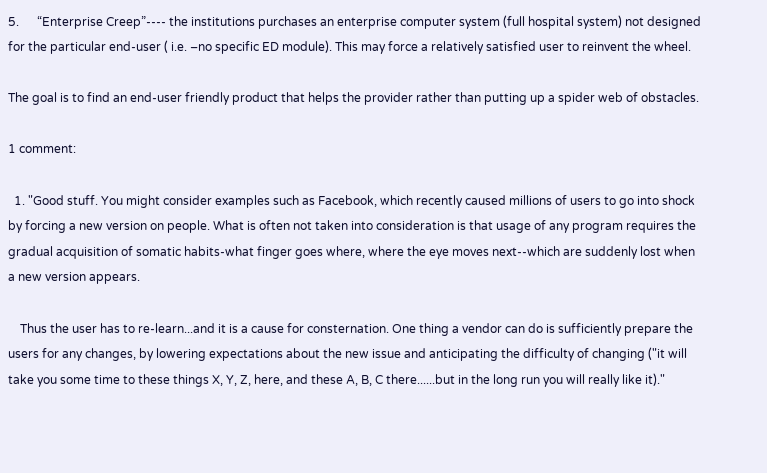5.      “Enterprise Creep”---- the institutions purchases an enterprise computer system (full hospital system) not designed for the particular end-user ( i.e. –no specific ED module). This may force a relatively satisfied user to reinvent the wheel.

The goal is to find an end-user friendly product that helps the provider rather than putting up a spider web of obstacles.

1 comment:

  1. "Good stuff. You might consider examples such as Facebook, which recently caused millions of users to go into shock by forcing a new version on people. What is often not taken into consideration is that usage of any program requires the gradual acquisition of somatic habits-what finger goes where, where the eye moves next--which are suddenly lost when a new version appears.

    Thus the user has to re-learn...and it is a cause for consternation. One thing a vendor can do is sufficiently prepare the users for any changes, by lowering expectations about the new issue and anticipating the difficulty of changing ("it will take you some time to these things X, Y, Z, here, and these A, B, C there......but in the long run you will really like it)."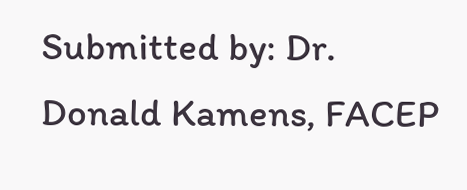Submitted by: Dr. Donald Kamens, FACEP